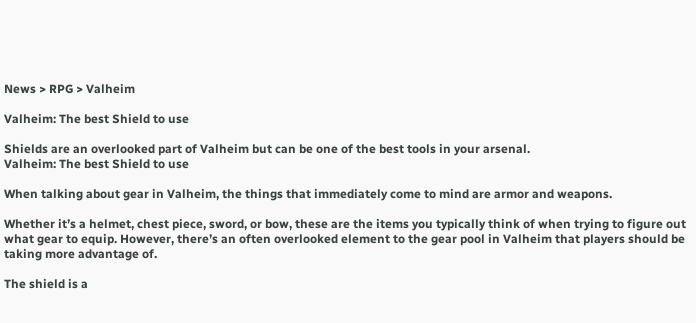News > RPG > Valheim

Valheim: The best Shield to use

Shields are an overlooked part of Valheim but can be one of the best tools in your arsenal.
Valheim: The best Shield to use

When talking about gear in Valheim, the things that immediately come to mind are armor and weapons.

Whether it’s a helmet, chest piece, sword, or bow, these are the items you typically think of when trying to figure out what gear to equip. However, there’s an often overlooked element to the gear pool in Valheim that players should be taking more advantage of.

The shield is a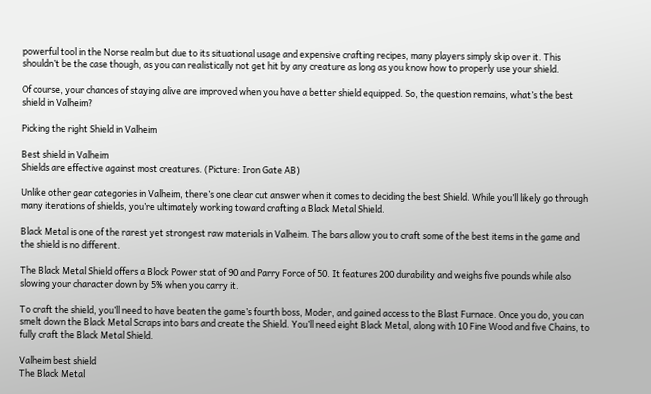powerful tool in the Norse realm but due to its situational usage and expensive crafting recipes, many players simply skip over it. This shouldn’t be the case though, as you can realistically not get hit by any creature as long as you know how to properly use your shield.

Of course, your chances of staying alive are improved when you have a better shield equipped. So, the question remains, what’s the best shield in Valheim?

Picking the right Shield in Valheim

Best shield in Valheim
Shields are effective against most creatures. (Picture: Iron Gate AB)

Unlike other gear categories in Valheim, there’s one clear cut answer when it comes to deciding the best Shield. While you’ll likely go through many iterations of shields, you’re ultimately working toward crafting a Black Metal Shield.

Black Metal is one of the rarest yet strongest raw materials in Valheim. The bars allow you to craft some of the best items in the game and the shield is no different.

The Black Metal Shield offers a Block Power stat of 90 and Parry Force of 50. It features 200 durability and weighs five pounds while also slowing your character down by 5% when you carry it.

To craft the shield, you’ll need to have beaten the game’s fourth boss, Moder, and gained access to the Blast Furnace. Once you do, you can smelt down the Black Metal Scraps into bars and create the Shield. You’ll need eight Black Metal, along with 10 Fine Wood and five Chains, to fully craft the Black Metal Shield.

Valheim best shield
The Black Metal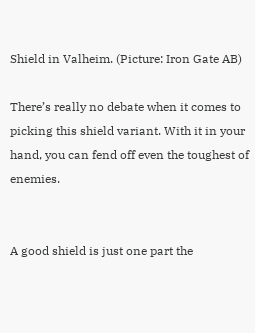Shield in Valheim. (Picture: Iron Gate AB)

There’s really no debate when it comes to picking this shield variant. With it in your hand, you can fend off even the toughest of enemies.


A good shield is just one part the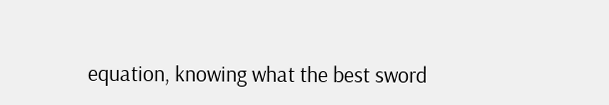equation, knowing what the best sword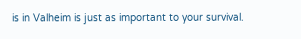is in Valheim is just as important to your survival.